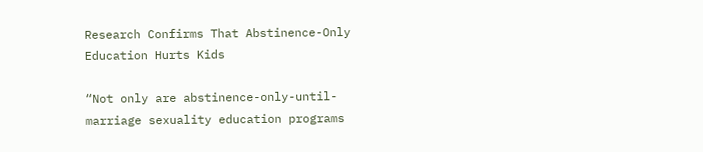Research Confirms That Abstinence-Only Education Hurts Kids

“Not only are abstinence-only-until-marriage sexuality education programs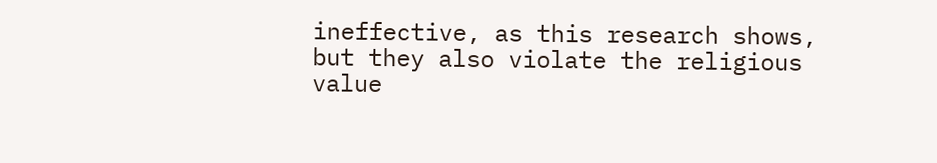ineffective, as this research shows, but they also violate the religious value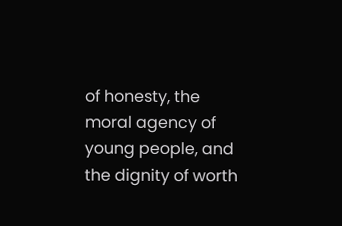of honesty, the moral agency of young people, and the dignity of worth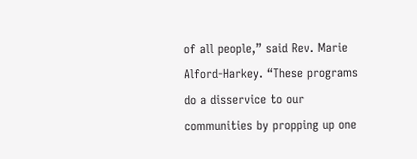of all people,” said Rev. Marie Alford-Harkey. “These programs do a disservice to our communities by propping up one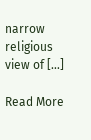narrow religious view of […]

Read More